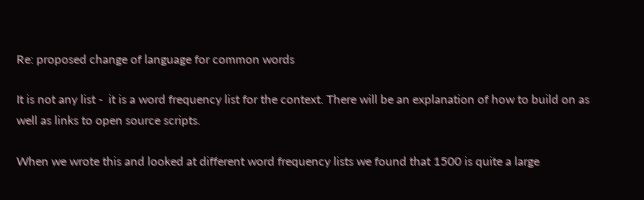Re: proposed change of language for common words

It is not any list -  it is a word frequency list for the context. There will be an explanation of how to build on as well as links to open source scripts.

When we wrote this and looked at different word frequency lists we found that 1500 is quite a large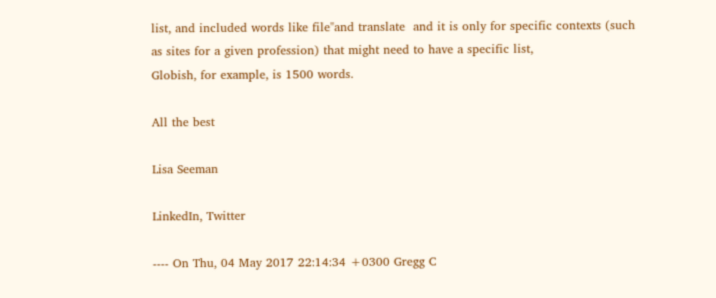list, and included words like file"and translate  and it is only for specific contexts (such as sites for a given profession) that might need to have a specific list,
Globish, for example, is 1500 words.

All the best

Lisa Seeman

LinkedIn, Twitter

---- On Thu, 04 May 2017 22:14:34 +0300 Gregg C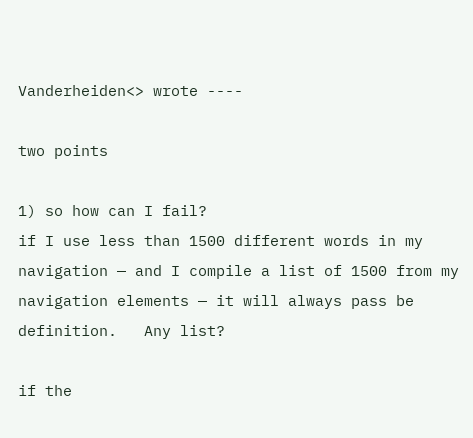Vanderheiden<> wrote ----

two points

1) so how can I fail?
if I use less than 1500 different words in my navigation — and I compile a list of 1500 from my navigation elements — it will always pass be definition.   Any list?

if the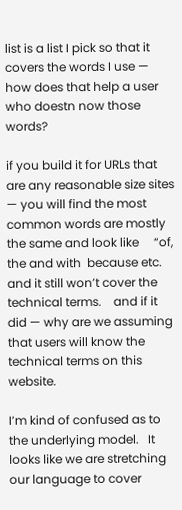list is a list I pick so that it covers the words I use — how does that help a user who doestn now those words?

if you build it for URLs that are any reasonable size sites — you will find the most common words are mostly the same and look like     “of, the and with  because etc.     and it still won’t cover the technical terms.    and if it did — why are we assuming that users will know the technical terms on this website.

I’m kind of confused as to the underlying model.   It looks like we are stretching our language to cover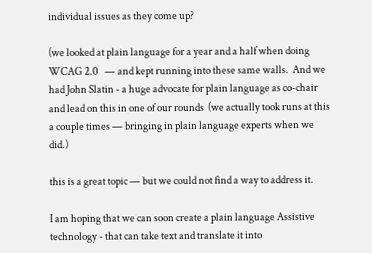individual issues as they come up?

(we looked at plain language for a year and a half when doing WCAG 2.0   — and kept running into these same walls.  And we had John Slatin - a huge advocate for plain language as co-chair and lead on this in one of our rounds  (we actually took runs at this a couple times — bringing in plain language experts when we did.)

this is a great topic — but we could not find a way to address it.

I am hoping that we can soon create a plain language Assistive technology - that can take text and translate it into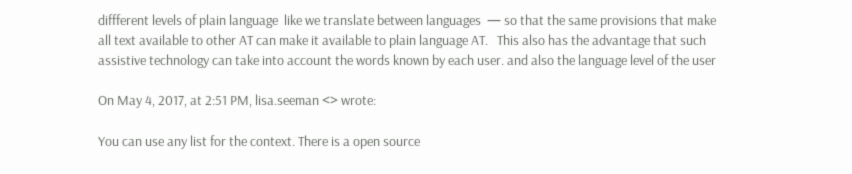diffferent levels of plain language  like we translate between languages  — so that the same provisions that make all text available to other AT can make it available to plain language AT.   This also has the advantage that such assistive technology can take into account the words known by each user. and also the language level of the user

On May 4, 2017, at 2:51 PM, lisa.seeman <> wrote:

You can use any list for the context. There is a open source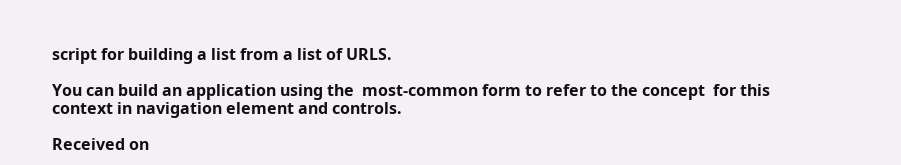script for building a list from a list of URLS.

You can build an application using the  most-common form to refer to the concept  for this context in navigation element and controls.

Received on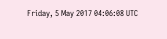Friday, 5 May 2017 04:06:08 UTC